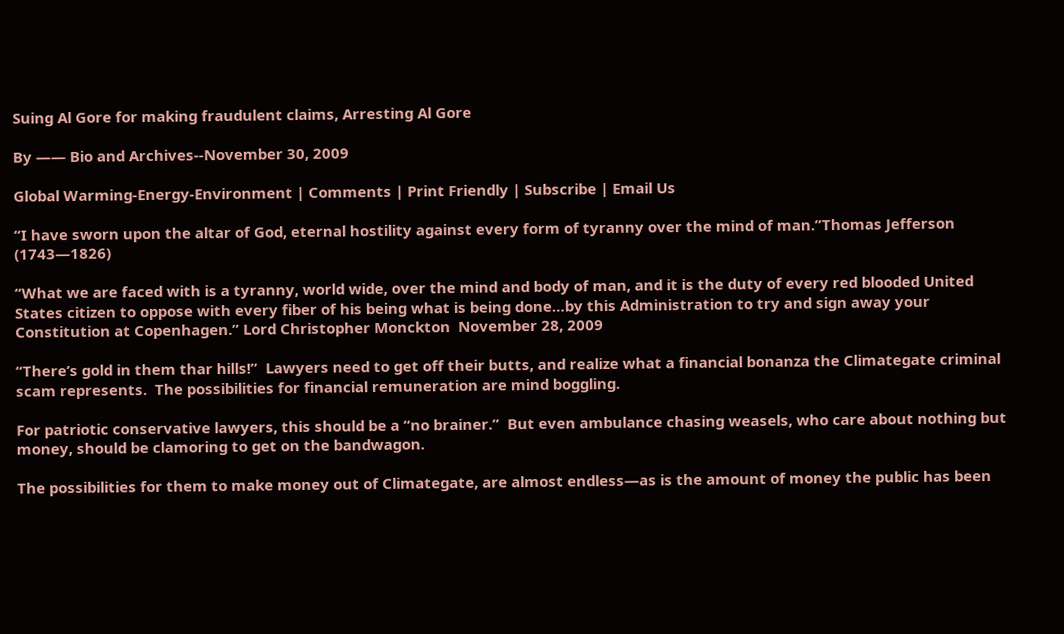Suing Al Gore for making fraudulent claims, Arresting Al Gore

By —— Bio and Archives--November 30, 2009

Global Warming-Energy-Environment | Comments | Print Friendly | Subscribe | Email Us

“I have sworn upon the altar of God, eternal hostility against every form of tyranny over the mind of man.”Thomas Jefferson (1743—1826)

“What we are faced with is a tyranny, world wide, over the mind and body of man, and it is the duty of every red blooded United States citizen to oppose with every fiber of his being what is being done…by this Administration to try and sign away your Constitution at Copenhagen.” Lord Christopher Monckton  November 28, 2009

“There’s gold in them thar hills!”  Lawyers need to get off their butts, and realize what a financial bonanza the Climategate criminal scam represents.  The possibilities for financial remuneration are mind boggling.

For patriotic conservative lawyers, this should be a “no brainer.”  But even ambulance chasing weasels, who care about nothing but money, should be clamoring to get on the bandwagon.

The possibilities for them to make money out of Climategate, are almost endless—as is the amount of money the public has been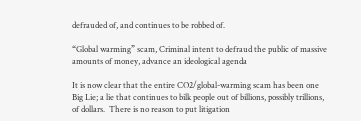defrauded of, and continues to be robbed of.

“Global warming” scam, Criminal intent to defraud the public of massive amounts of money, advance an ideological agenda

It is now clear that the entire CO2/global-warming scam has been one Big Lie; a lie that continues to bilk people out of billions, possibly trillions, of dollars.  There is no reason to put litigation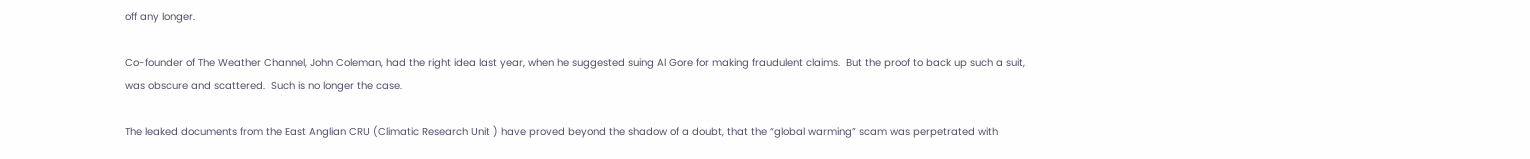off any longer.

Co-founder of The Weather Channel, John Coleman, had the right idea last year, when he suggested suing Al Gore for making fraudulent claims.  But the proof to back up such a suit, was obscure and scattered.  Such is no longer the case.

The leaked documents from the East Anglian CRU (Climatic Research Unit ) have proved beyond the shadow of a doubt, that the “global warming” scam was perpetrated with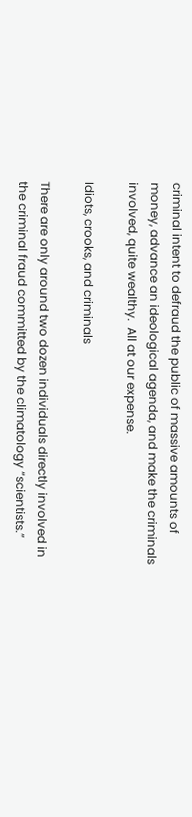criminal intent to defraud the public of massive amounts of money, advance an ideological agenda, and make the criminals involved, quite wealthy.  All at our expense.

Idiots, crooks, and criminals

There are only around two dozen individuals directly involved in the criminal fraud committed by the climatology “scientists.”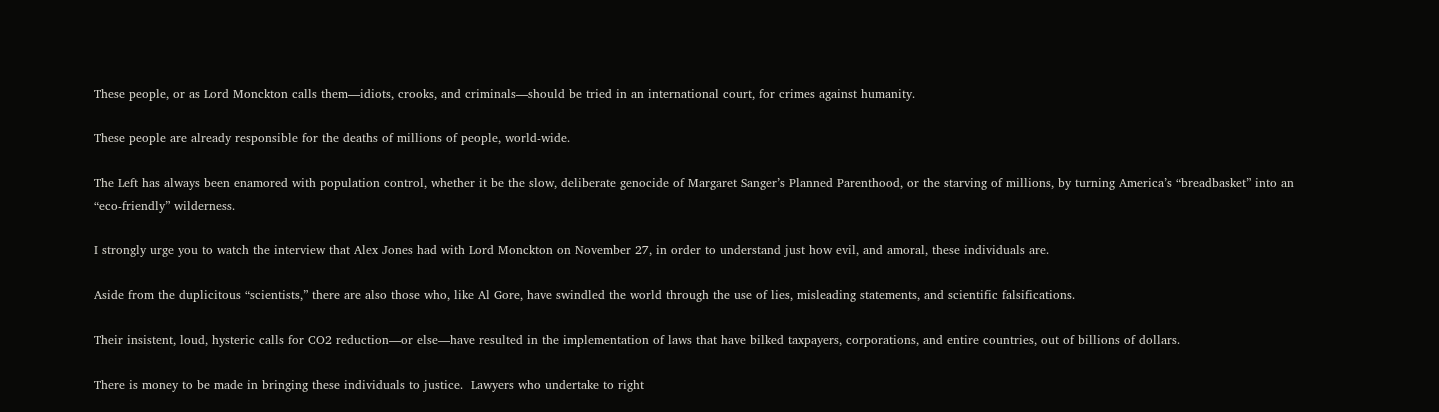These people, or as Lord Monckton calls them—idiots, crooks, and criminals—should be tried in an international court, for crimes against humanity.

These people are already responsible for the deaths of millions of people, world-wide.

The Left has always been enamored with population control, whether it be the slow, deliberate genocide of Margaret Sanger’s Planned Parenthood, or the starving of millions, by turning America’s “breadbasket” into an “eco-friendly” wilderness.

I strongly urge you to watch the interview that Alex Jones had with Lord Monckton on November 27, in order to understand just how evil, and amoral, these individuals are.

Aside from the duplicitous “scientists,” there are also those who, like Al Gore, have swindled the world through the use of lies, misleading statements, and scientific falsifications.

Their insistent, loud, hysteric calls for CO2 reduction—or else—have resulted in the implementation of laws that have bilked taxpayers, corporations, and entire countries, out of billions of dollars.

There is money to be made in bringing these individuals to justice.  Lawyers who undertake to right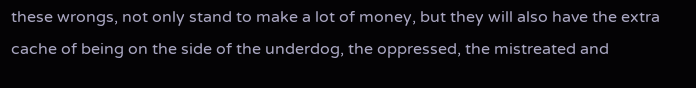these wrongs, not only stand to make a lot of money, but they will also have the extra cache of being on the side of the underdog, the oppressed, the mistreated and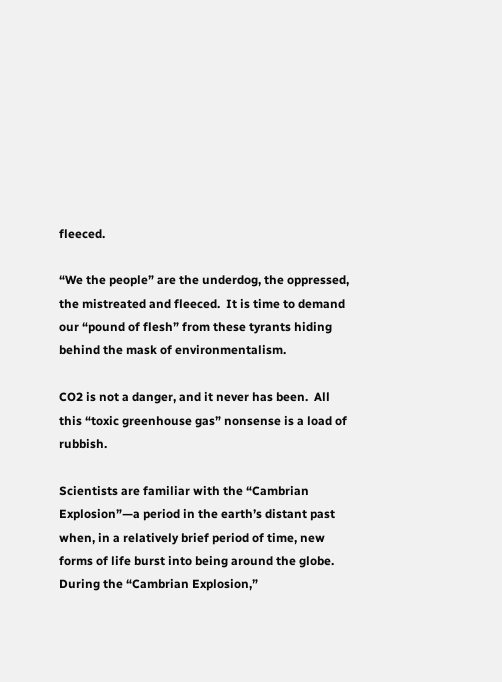fleeced.

“We the people” are the underdog, the oppressed, the mistreated and fleeced.  It is time to demand our “pound of flesh” from these tyrants hiding behind the mask of environmentalism.

CO2 is not a danger, and it never has been.  All this “toxic greenhouse gas” nonsense is a load of rubbish.

Scientists are familiar with the “Cambrian Explosion”—a period in the earth’s distant past when, in a relatively brief period of time, new forms of life burst into being around the globe.  During the “Cambrian Explosion,”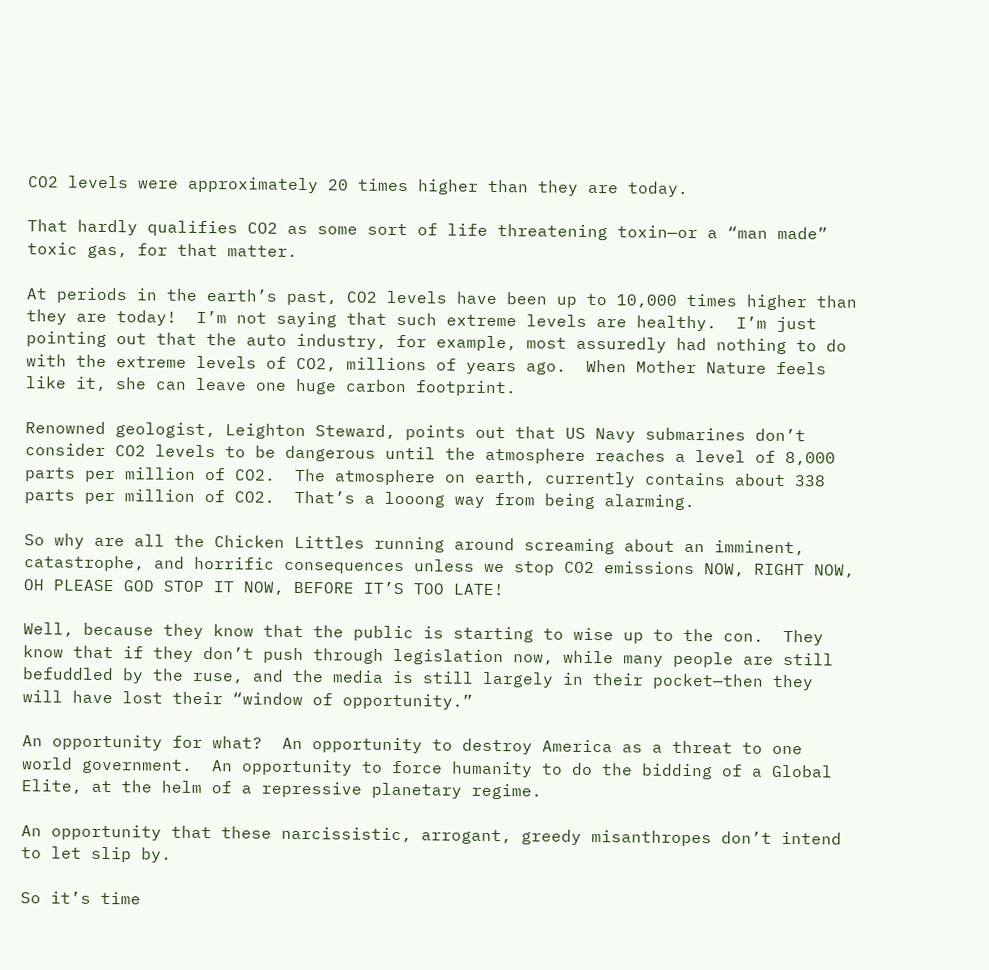CO2 levels were approximately 20 times higher than they are today.

That hardly qualifies CO2 as some sort of life threatening toxin—or a “man made” toxic gas, for that matter.

At periods in the earth’s past, CO2 levels have been up to 10,000 times higher than they are today!  I’m not saying that such extreme levels are healthy.  I’m just pointing out that the auto industry, for example, most assuredly had nothing to do with the extreme levels of CO2, millions of years ago.  When Mother Nature feels like it, she can leave one huge carbon footprint.

Renowned geologist, Leighton Steward, points out that US Navy submarines don’t consider CO2 levels to be dangerous until the atmosphere reaches a level of 8,000 parts per million of CO2.  The atmosphere on earth, currently contains about 338 parts per million of CO2.  That’s a looong way from being alarming.

So why are all the Chicken Littles running around screaming about an imminent, catastrophe, and horrific consequences unless we stop CO2 emissions NOW, RIGHT NOW, OH PLEASE GOD STOP IT NOW, BEFORE IT’S TOO LATE!

Well, because they know that the public is starting to wise up to the con.  They know that if they don’t push through legislation now, while many people are still befuddled by the ruse, and the media is still largely in their pocket—then they will have lost their “window of opportunity.”

An opportunity for what?  An opportunity to destroy America as a threat to one world government.  An opportunity to force humanity to do the bidding of a Global Elite, at the helm of a repressive planetary regime.

An opportunity that these narcissistic, arrogant, greedy misanthropes don’t intend to let slip by.

So it’s time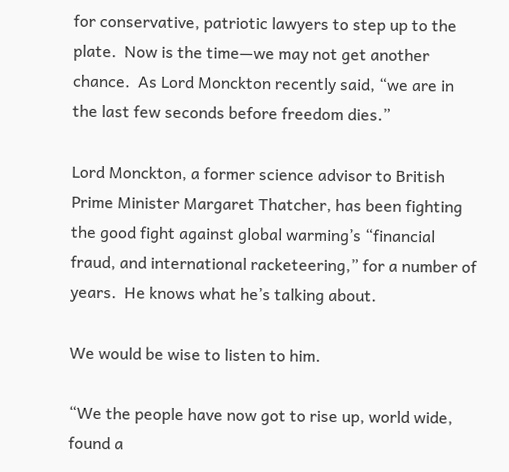for conservative, patriotic lawyers to step up to the plate.  Now is the time—we may not get another chance.  As Lord Monckton recently said, “we are in the last few seconds before freedom dies.”

Lord Monckton, a former science advisor to British Prime Minister Margaret Thatcher, has been fighting the good fight against global warming’s “financial fraud, and international racketeering,” for a number of years.  He knows what he’s talking about.

We would be wise to listen to him.

“We the people have now got to rise up, world wide, found a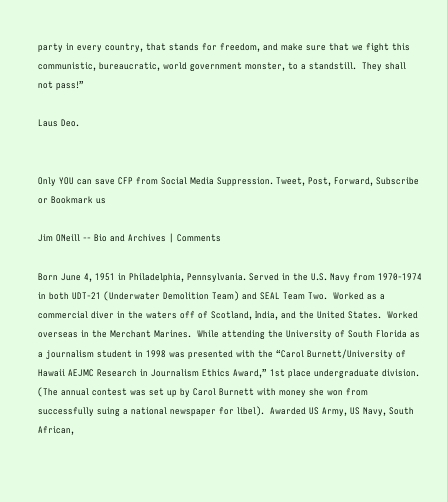party in every country, that stands for freedom, and make sure that we fight this communistic, bureaucratic, world government monster, to a standstill.  They shall not pass!”

Laus Deo.


Only YOU can save CFP from Social Media Suppression. Tweet, Post, Forward, Subscribe or Bookmark us

Jim ONeill -- Bio and Archives | Comments

Born June 4, 1951 in Philadelphia, Pennsylvania. Served in the U.S. Navy from 1970-1974 in both UDT-21 (Underwater Demolition Team) and SEAL Team Two.  Worked as a commercial diver in the waters off of Scotland, India, and the United States.  Worked overseas in the Merchant Marines.  While attending the University of South Florida as a journalism student in 1998 was presented with the “Carol Burnett/University of Hawaii AEJMC Research in Journalism Ethics Award,” 1st place undergraduate division.  (The annual contest was set up by Carol Burnett with money she won from successfully suing a national newspaper for libel).  Awarded US Army, US Navy, South African,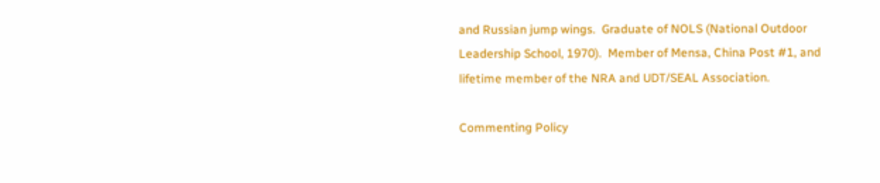and Russian jump wings.  Graduate of NOLS (National Outdoor Leadership School, 1970).  Member of Mensa, China Post #1, and lifetime member of the NRA and UDT/SEAL Association.

Commenting Policy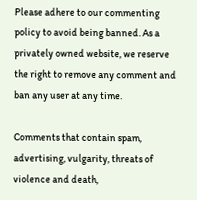Please adhere to our commenting policy to avoid being banned. As a privately owned website, we reserve the right to remove any comment and ban any user at any time.

Comments that contain spam, advertising, vulgarity, threats of violence and death,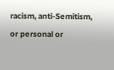racism, anti-Semitism, or personal or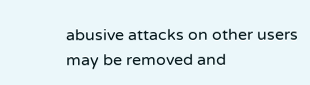abusive attacks on other users may be removed and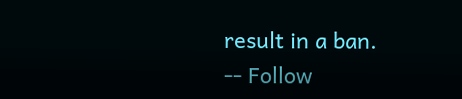result in a ban.
-- Follow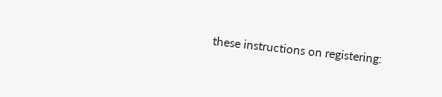these instructions on registering: